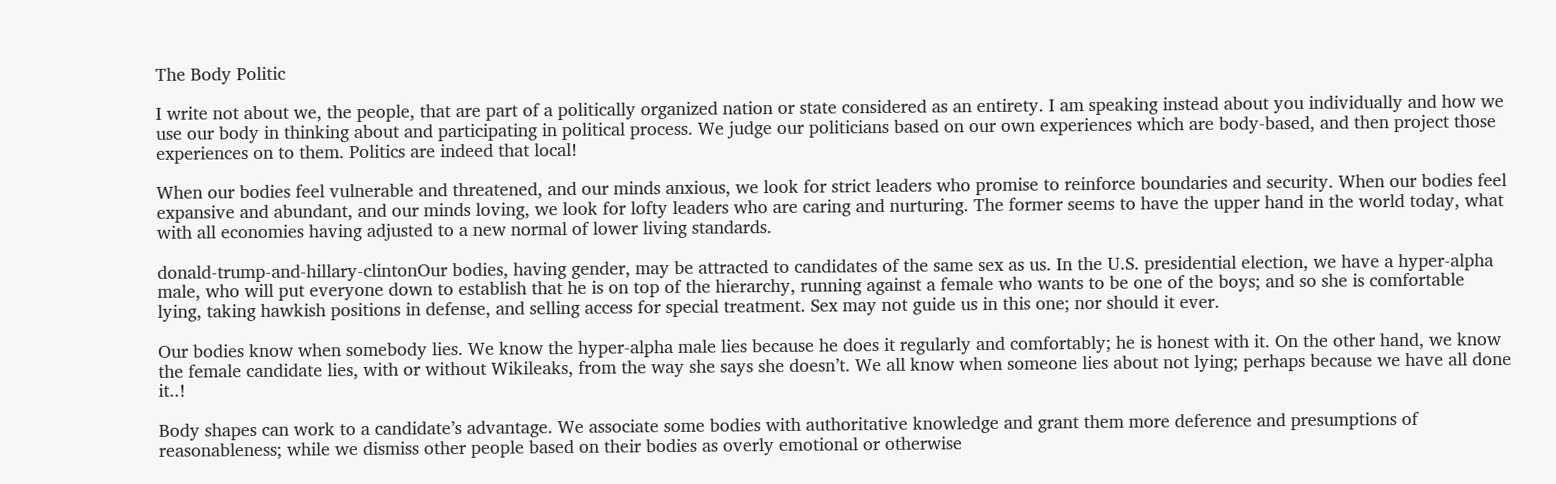The Body Politic

I write not about we, the people, that are part of a politically organized nation or state considered as an entirety. I am speaking instead about you individually and how we use our body in thinking about and participating in political process. We judge our politicians based on our own experiences which are body-based, and then project those experiences on to them. Politics are indeed that local!

When our bodies feel vulnerable and threatened, and our minds anxious, we look for strict leaders who promise to reinforce boundaries and security. When our bodies feel expansive and abundant, and our minds loving, we look for lofty leaders who are caring and nurturing. The former seems to have the upper hand in the world today, what with all economies having adjusted to a new normal of lower living standards.

donald-trump-and-hillary-clintonOur bodies, having gender, may be attracted to candidates of the same sex as us. In the U.S. presidential election, we have a hyper-alpha male, who will put everyone down to establish that he is on top of the hierarchy, running against a female who wants to be one of the boys; and so she is comfortable lying, taking hawkish positions in defense, and selling access for special treatment. Sex may not guide us in this one; nor should it ever.

Our bodies know when somebody lies. We know the hyper-alpha male lies because he does it regularly and comfortably; he is honest with it. On the other hand, we know the female candidate lies, with or without Wikileaks, from the way she says she doesn’t. We all know when someone lies about not lying; perhaps because we have all done it..!

Body shapes can work to a candidate’s advantage. We associate some bodies with authoritative knowledge and grant them more deference and presumptions of reasonableness; while we dismiss other people based on their bodies as overly emotional or otherwise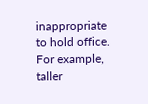inappropriate to hold office. For example, taller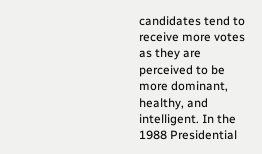candidates tend to receive more votes as they are perceived to be more dominant, healthy, and intelligent. In the 1988 Presidential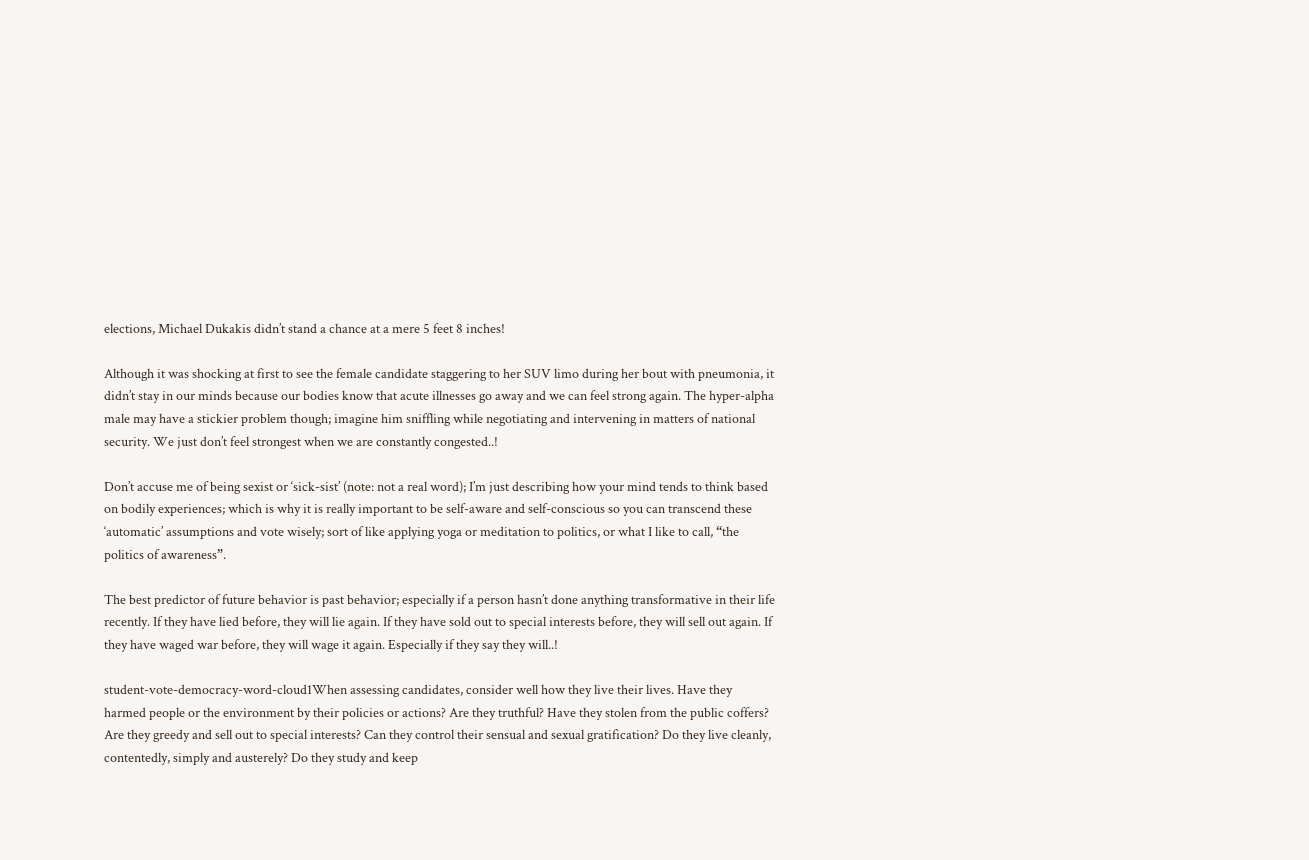elections, Michael Dukakis didn’t stand a chance at a mere 5 feet 8 inches!

Although it was shocking at first to see the female candidate staggering to her SUV limo during her bout with pneumonia, it didn’t stay in our minds because our bodies know that acute illnesses go away and we can feel strong again. The hyper-alpha male may have a stickier problem though; imagine him sniffling while negotiating and intervening in matters of national security. We just don’t feel strongest when we are constantly congested..!

Don’t accuse me of being sexist or ‘sick-sist’ (note: not a real word); I’m just describing how your mind tends to think based on bodily experiences; which is why it is really important to be self-aware and self-conscious so you can transcend these ‘automatic’ assumptions and vote wisely; sort of like applying yoga or meditation to politics, or what I like to call, “the politics of awareness”.

The best predictor of future behavior is past behavior; especially if a person hasn’t done anything transformative in their life recently. If they have lied before, they will lie again. If they have sold out to special interests before, they will sell out again. If they have waged war before, they will wage it again. Especially if they say they will..!

student-vote-democracy-word-cloud1When assessing candidates, consider well how they live their lives. Have they harmed people or the environment by their policies or actions? Are they truthful? Have they stolen from the public coffers? Are they greedy and sell out to special interests? Can they control their sensual and sexual gratification? Do they live cleanly, contentedly, simply and austerely? Do they study and keep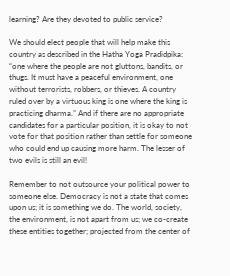learning? Are they devoted to public service?

We should elect people that will help make this country as described in the Hatha Yoga Pradidpika: “one where the people are not gluttons, bandits, or thugs. It must have a peaceful environment, one without terrorists, robbers, or thieves. A country ruled over by a virtuous king is one where the king is practicing dharma.” And if there are no appropriate candidates for a particular position, it is okay to not vote for that position rather than settle for someone who could end up causing more harm. The lesser of two evils is still an evil!

Remember to not outsource your political power to someone else. Democracy is not a state that comes upon us; it is something we do. The world, society, the environment, is not apart from us; we co-create these entities together; projected from the center of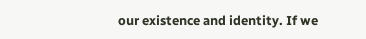our existence and identity. If we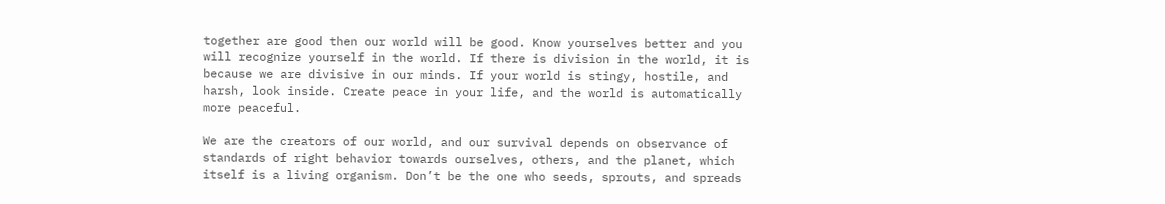together are good then our world will be good. Know yourselves better and you will recognize yourself in the world. If there is division in the world, it is because we are divisive in our minds. If your world is stingy, hostile, and harsh, look inside. Create peace in your life, and the world is automatically more peaceful.

We are the creators of our world, and our survival depends on observance of standards of right behavior towards ourselves, others, and the planet, which itself is a living organism. Don’t be the one who seeds, sprouts, and spreads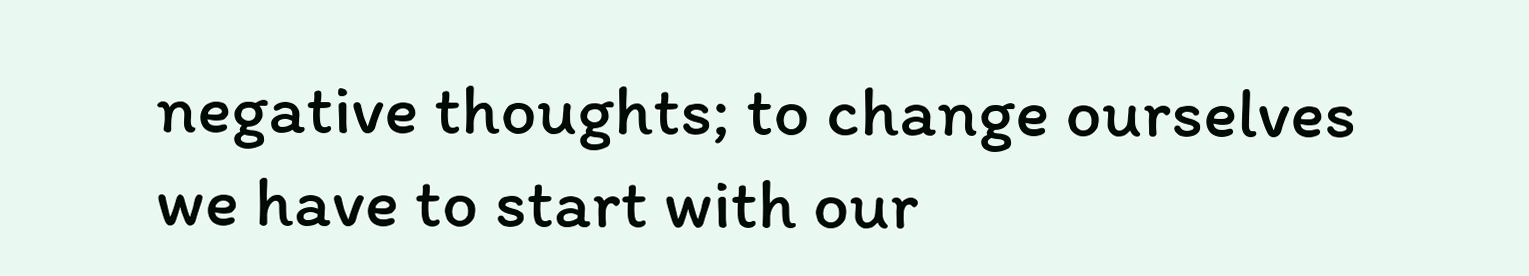negative thoughts; to change ourselves we have to start with our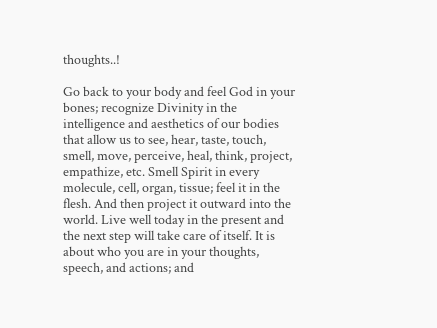thoughts..!

Go back to your body and feel God in your bones; recognize Divinity in the intelligence and aesthetics of our bodies that allow us to see, hear, taste, touch, smell, move, perceive, heal, think, project, empathize, etc. Smell Spirit in every molecule, cell, organ, tissue; feel it in the flesh. And then project it outward into the world. Live well today in the present and the next step will take care of itself. It is about who you are in your thoughts, speech, and actions; and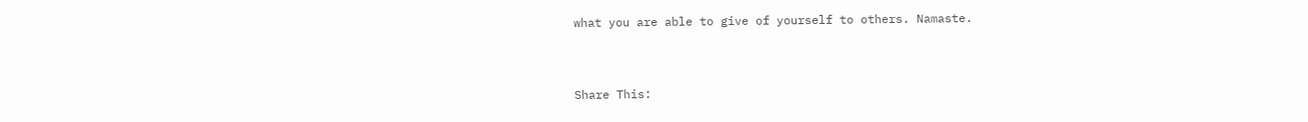what you are able to give of yourself to others. Namaste.


Share This: